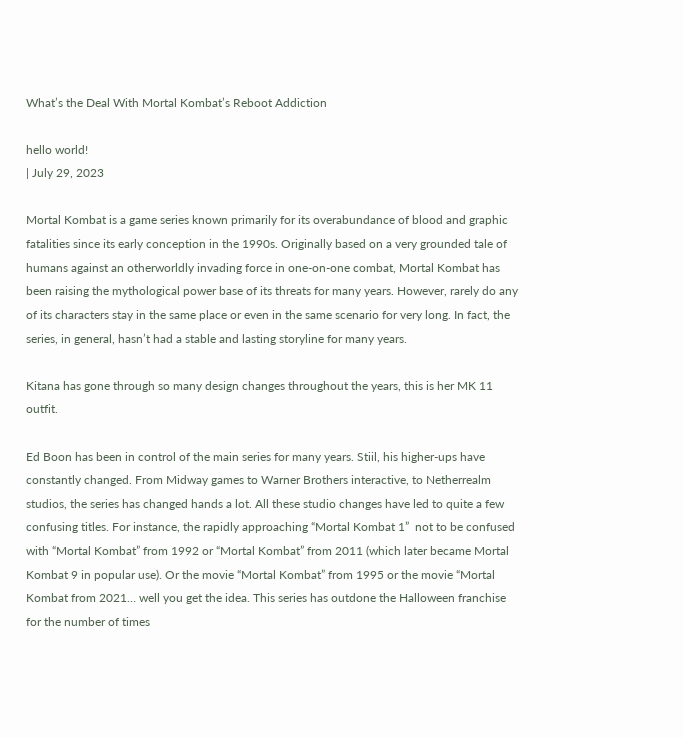What’s the Deal With Mortal Kombat’s Reboot Addiction

hello world!
| July 29, 2023

Mortal Kombat is a game series known primarily for its overabundance of blood and graphic fatalities since its early conception in the 1990s. Originally based on a very grounded tale of humans against an otherworldly invading force in one-on-one combat, Mortal Kombat has been raising the mythological power base of its threats for many years. However, rarely do any of its characters stay in the same place or even in the same scenario for very long. In fact, the series, in general, hasn’t had a stable and lasting storyline for many years.

Kitana has gone through so many design changes throughout the years, this is her MK 11 outfit.

Ed Boon has been in control of the main series for many years. Stiil, his higher-ups have constantly changed. From Midway games to Warner Brothers interactive, to Netherrealm studios, the series has changed hands a lot. All these studio changes have led to quite a few confusing titles. For instance, the rapidly approaching “Mortal Kombat 1”  not to be confused with “Mortal Kombat” from 1992 or “Mortal Kombat” from 2011 (which later became Mortal Kombat 9 in popular use). Or the movie “Mortal Kombat” from 1995 or the movie “Mortal Kombat from 2021… well you get the idea. This series has outdone the Halloween franchise for the number of times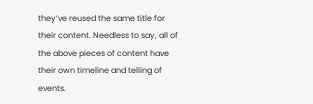they’ve reused the same title for their content. Needless to say, all of the above pieces of content have their own timeline and telling of events.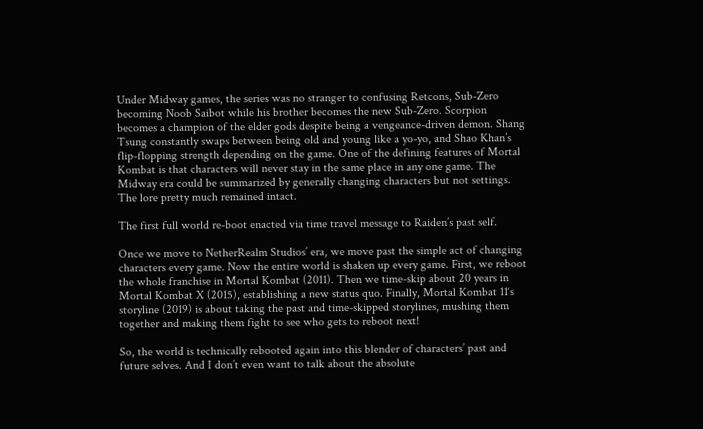Under Midway games, the series was no stranger to confusing Retcons, Sub-Zero becoming Noob Saibot while his brother becomes the new Sub-Zero. Scorpion becomes a champion of the elder gods despite being a vengeance-driven demon. Shang Tsung constantly swaps between being old and young like a yo-yo, and Shao Khan’s flip-flopping strength depending on the game. One of the defining features of Mortal Kombat is that characters will never stay in the same place in any one game. The Midway era could be summarized by generally changing characters but not settings. The lore pretty much remained intact.

The first full world re-boot enacted via time travel message to Raiden’s past self.

Once we move to NetherRealm Studios’ era, we move past the simple act of changing characters every game. Now the entire world is shaken up every game. First, we reboot the whole franchise in Mortal Kombat (2011). Then we time-skip about 20 years in Mortal Kombat X (2015), establishing a new status quo. Finally, Mortal Kombat 11‘s storyline (2019) is about taking the past and time-skipped storylines, mushing them together and making them fight to see who gets to reboot next!

So, the world is technically rebooted again into this blender of characters’ past and future selves. And I don’t even want to talk about the absolute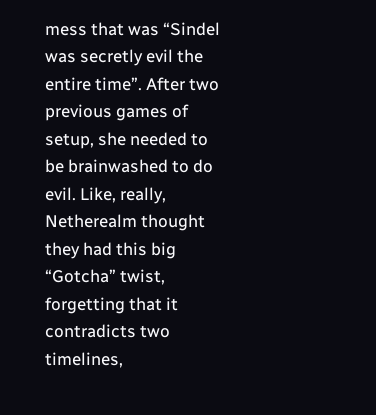mess that was “Sindel was secretly evil the entire time”. After two previous games of setup, she needed to be brainwashed to do evil. Like, really, Netherealm thought they had this big “Gotcha” twist, forgetting that it contradicts two timelines,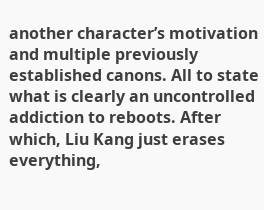another character’s motivation and multiple previously established canons. All to state what is clearly an uncontrolled addiction to reboots. After which, Liu Kang just erases everything,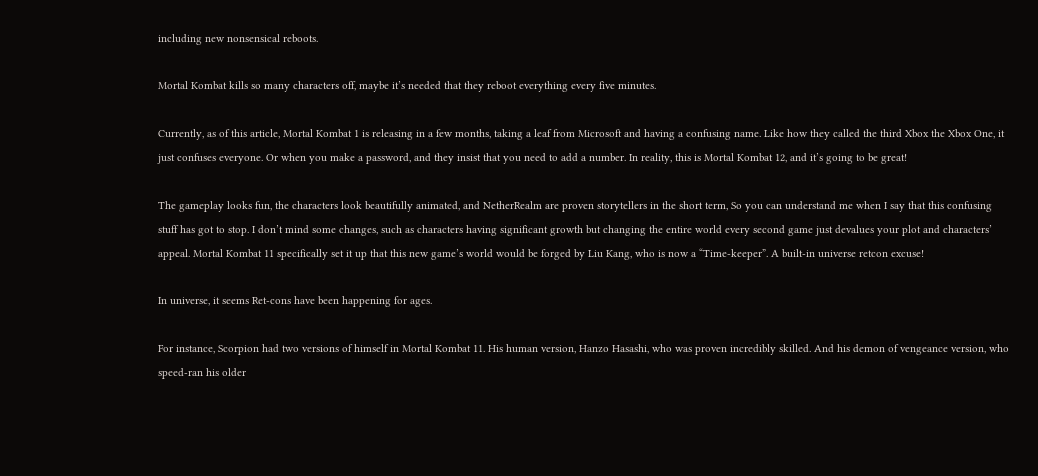including new nonsensical reboots.

Mortal Kombat kills so many characters off, maybe it’s needed that they reboot everything every five minutes.

Currently, as of this article, Mortal Kombat 1 is releasing in a few months, taking a leaf from Microsoft and having a confusing name. Like how they called the third Xbox the Xbox One, it just confuses everyone. Or when you make a password, and they insist that you need to add a number. In reality, this is Mortal Kombat 12, and it’s going to be great!

The gameplay looks fun, the characters look beautifully animated, and NetherRealm are proven storytellers in the short term, So you can understand me when I say that this confusing stuff has got to stop. I don’t mind some changes, such as characters having significant growth but changing the entire world every second game just devalues your plot and characters’ appeal. Mortal Kombat 11 specifically set it up that this new game’s world would be forged by Liu Kang, who is now a “Time-keeper”. A built-in universe retcon excuse!

In universe, it seems Ret-cons have been happening for ages.

For instance, Scorpion had two versions of himself in Mortal Kombat 11. His human version, Hanzo Hasashi, who was proven incredibly skilled. And his demon of vengeance version, who speed-ran his older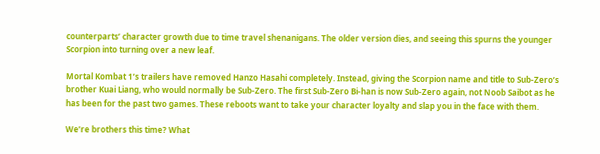counterparts’ character growth due to time travel shenanigans. The older version dies, and seeing this spurns the younger Scorpion into turning over a new leaf.

Mortal Kombat 1’s trailers have removed Hanzo Hasahi completely. Instead, giving the Scorpion name and title to Sub-Zero’s brother Kuai Liang, who would normally be Sub-Zero. The first Sub-Zero Bi-han is now Sub-Zero again, not Noob Saibot as he has been for the past two games. These reboots want to take your character loyalty and slap you in the face with them.

We’re brothers this time? What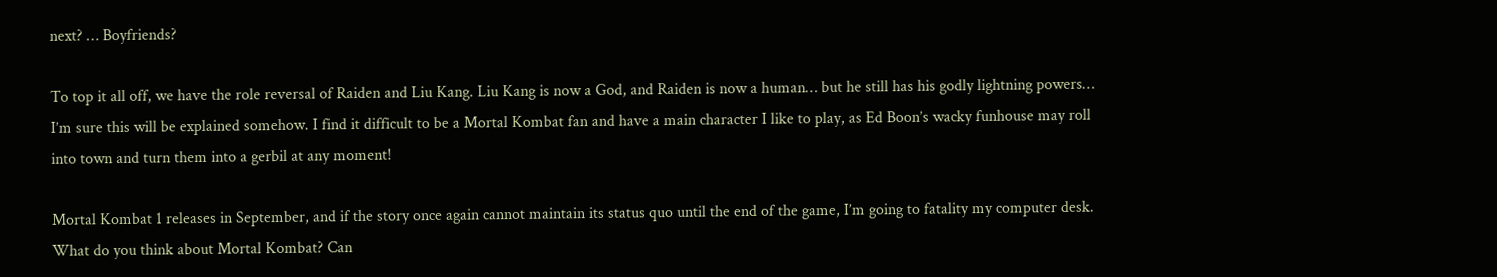next? … Boyfriends?

To top it all off, we have the role reversal of Raiden and Liu Kang. Liu Kang is now a God, and Raiden is now a human… but he still has his godly lightning powers… I’m sure this will be explained somehow. I find it difficult to be a Mortal Kombat fan and have a main character I like to play, as Ed Boon’s wacky funhouse may roll into town and turn them into a gerbil at any moment!

Mortal Kombat 1 releases in September, and if the story once again cannot maintain its status quo until the end of the game, I’m going to fatality my computer desk. What do you think about Mortal Kombat? Can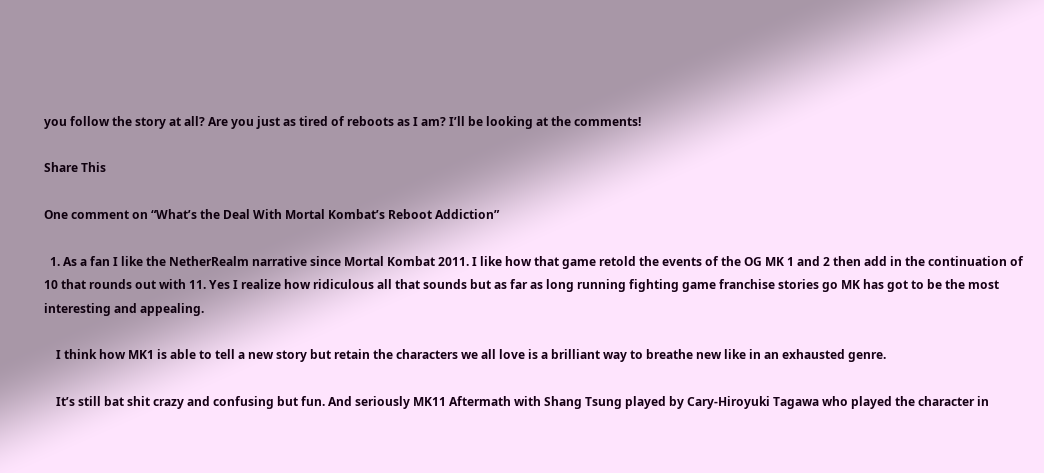you follow the story at all? Are you just as tired of reboots as I am? I’ll be looking at the comments!

Share This

One comment on “What’s the Deal With Mortal Kombat’s Reboot Addiction”

  1. As a fan I like the NetherRealm narrative since Mortal Kombat 2011. I like how that game retold the events of the OG MK 1 and 2 then add in the continuation of 10 that rounds out with 11. Yes I realize how ridiculous all that sounds but as far as long running fighting game franchise stories go MK has got to be the most interesting and appealing.

    I think how MK1 is able to tell a new story but retain the characters we all love is a brilliant way to breathe new like in an exhausted genre.

    It’s still bat shit crazy and confusing but fun. And seriously MK11 Aftermath with Shang Tsung played by Cary-Hiroyuki Tagawa who played the character in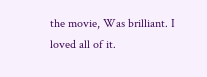the movie, Was brilliant. I loved all of it.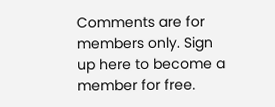Comments are for members only. Sign up here to become a member for free.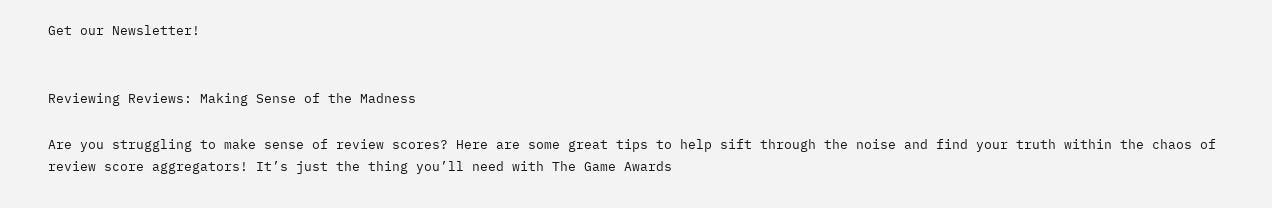Get our Newsletter!


Reviewing Reviews: Making Sense of the Madness

Are you struggling to make sense of review scores? Here are some great tips to help sift through the noise and find your truth within the chaos of review score aggregators! It’s just the thing you’ll need with The Game Awards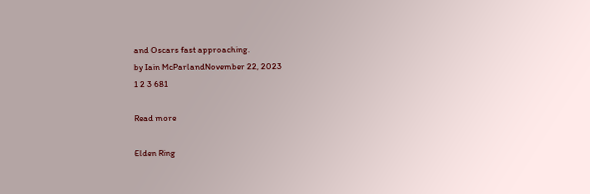and Oscars fast approaching.
by Iain McParlandNovember 22, 2023
1 2 3 681

Read more

Elden Ring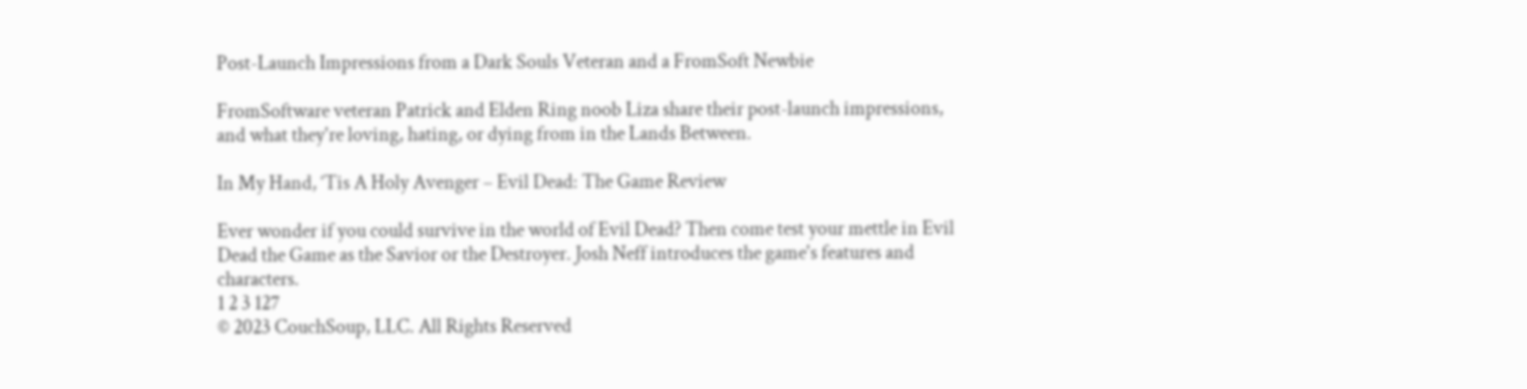Post-Launch Impressions from a Dark Souls Veteran and a FromSoft Newbie

FromSoftware veteran Patrick and Elden Ring noob Liza share their post-launch impressions, and what they're loving, hating, or dying from in the Lands Between.

In My Hand, ‘Tis A Holy Avenger – Evil Dead: The Game Review

Ever wonder if you could survive in the world of Evil Dead? Then come test your mettle in Evil Dead the Game as the Savior or the Destroyer. Josh Neff introduces the game's features and characters.
1 2 3 127
© 2023 CouchSoup, LLC. All Rights Reserved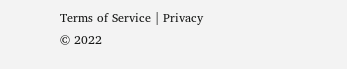Terms of Service | Privacy
© 2022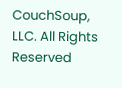CouchSoup, LLC. All Rights Reserved